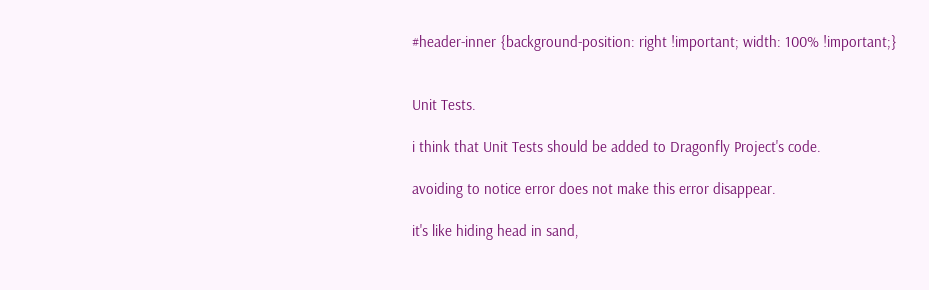#header-inner {background-position: right !important; width: 100% !important;}


Unit Tests.

i think that Unit Tests should be added to Dragonfly Project's code.

avoiding to notice error does not make this error disappear.

it's like hiding head in sand,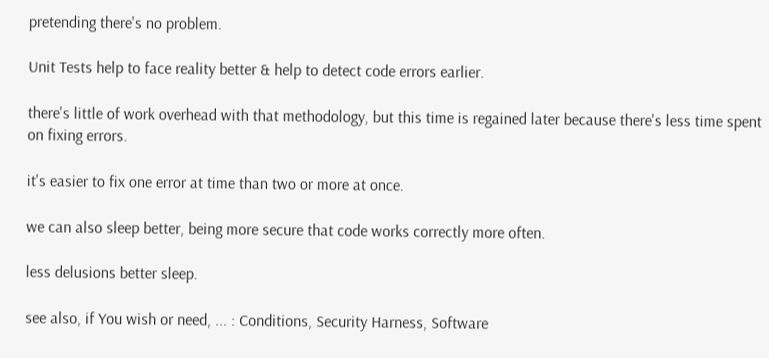pretending there's no problem.

Unit Tests help to face reality better & help to detect code errors earlier.

there's little of work overhead with that methodology, but this time is regained later because there's less time spent on fixing errors.

it's easier to fix one error at time than two or more at once.

we can also sleep better, being more secure that code works correctly more often.

less delusions better sleep.

see also, if You wish or need, ... : Conditions, Security Harness, Software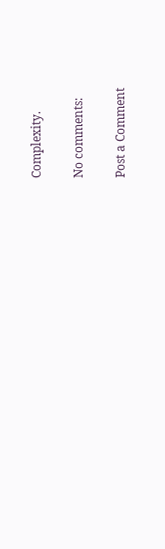Complexity.

No comments:

Post a Comment